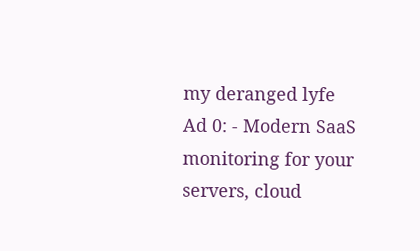my deranged lyfe
Ad 0: - Modern SaaS monitoring for your servers, cloud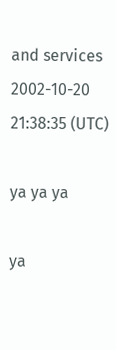and services
2002-10-20 21:38:35 (UTC)

ya ya ya

ya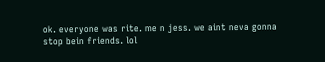ok. everyone was rite. me n jess. we aint neva gonna
stop bein friends. lol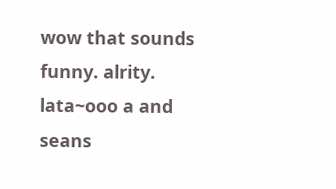wow that sounds funny. alrity.
lata~ooo a and seans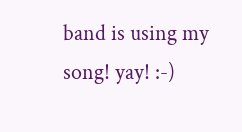band is using my song! yay! :-)